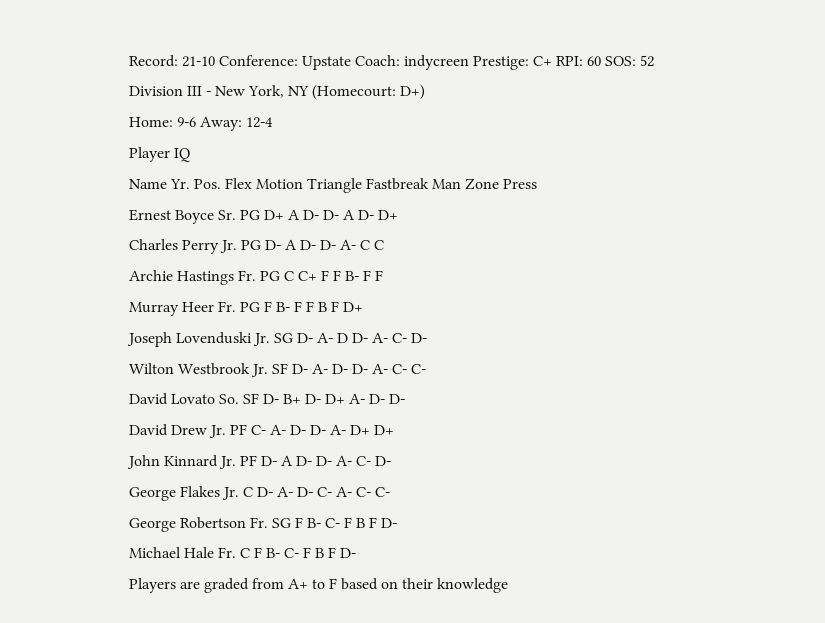Record: 21-10 Conference: Upstate Coach: indycreen Prestige: C+ RPI: 60 SOS: 52
Division III - New York, NY (Homecourt: D+)
Home: 9-6 Away: 12-4
Player IQ
Name Yr. Pos. Flex Motion Triangle Fastbreak Man Zone Press
Ernest Boyce Sr. PG D+ A D- D- A D- D+
Charles Perry Jr. PG D- A D- D- A- C C
Archie Hastings Fr. PG C C+ F F B- F F
Murray Heer Fr. PG F B- F F B F D+
Joseph Lovenduski Jr. SG D- A- D D- A- C- D-
Wilton Westbrook Jr. SF D- A- D- D- A- C- C-
David Lovato So. SF D- B+ D- D+ A- D- D-
David Drew Jr. PF C- A- D- D- A- D+ D+
John Kinnard Jr. PF D- A D- D- A- C- D-
George Flakes Jr. C D- A- D- C- A- C- C-
George Robertson Fr. SG F B- C- F B F D-
Michael Hale Fr. C F B- C- F B F D-
Players are graded from A+ to F based on their knowledge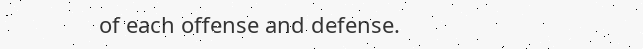of each offense and defense.